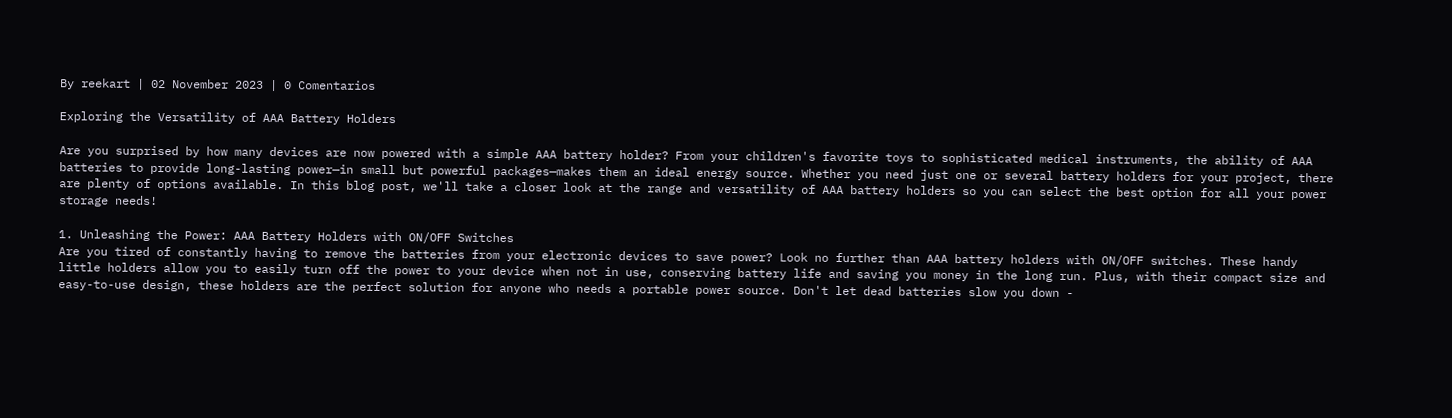By reekart | 02 November 2023 | 0 Comentarios

Exploring the Versatility of AAA Battery Holders

Are you surprised by how many devices are now powered with a simple AAA battery holder? From your children's favorite toys to sophisticated medical instruments, the ability of AAA batteries to provide long-lasting power—in small but powerful packages—makes them an ideal energy source. Whether you need just one or several battery holders for your project, there are plenty of options available. In this blog post, we'll take a closer look at the range and versatility of AAA battery holders so you can select the best option for all your power storage needs!

1. Unleashing the Power: AAA Battery Holders with ON/OFF Switches
Are you tired of constantly having to remove the batteries from your electronic devices to save power? Look no further than AAA battery holders with ON/OFF switches. These handy little holders allow you to easily turn off the power to your device when not in use, conserving battery life and saving you money in the long run. Plus, with their compact size and easy-to-use design, these holders are the perfect solution for anyone who needs a portable power source. Don't let dead batteries slow you down -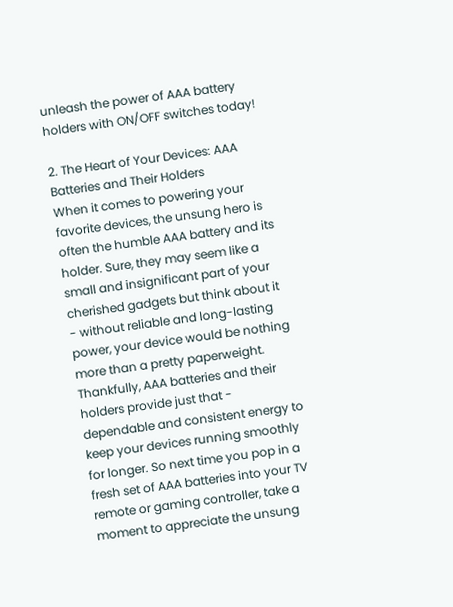unleash the power of AAA battery holders with ON/OFF switches today!

2. The Heart of Your Devices: AAA Batteries and Their Holders
When it comes to powering your favorite devices, the unsung hero is often the humble AAA battery and its holder. Sure, they may seem like a small and insignificant part of your cherished gadgets but think about it - without reliable and long-lasting power, your device would be nothing more than a pretty paperweight. Thankfully, AAA batteries and their holders provide just that - dependable and consistent energy to keep your devices running smoothly for longer. So next time you pop in a fresh set of AAA batteries into your TV remote or gaming controller, take a moment to appreciate the unsung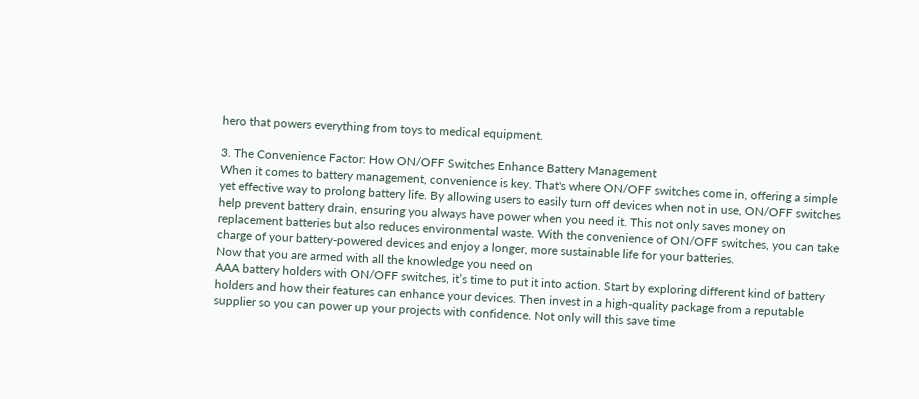hero that powers everything from toys to medical equipment.

3. The Convenience Factor: How ON/OFF Switches Enhance Battery Management
When it comes to battery management, convenience is key. That's where ON/OFF switches come in, offering a simple yet effective way to prolong battery life. By allowing users to easily turn off devices when not in use, ON/OFF switches help prevent battery drain, ensuring you always have power when you need it. This not only saves money on replacement batteries but also reduces environmental waste. With the convenience of ON/OFF switches, you can take charge of your battery-powered devices and enjoy a longer, more sustainable life for your batteries.
Now that you are armed with all the knowledge you need on
AAA battery holders with ON/OFF switches, it’s time to put it into action. Start by exploring different kind of battery holders and how their features can enhance your devices. Then invest in a high-quality package from a reputable supplier so you can power up your projects with confidence. Not only will this save time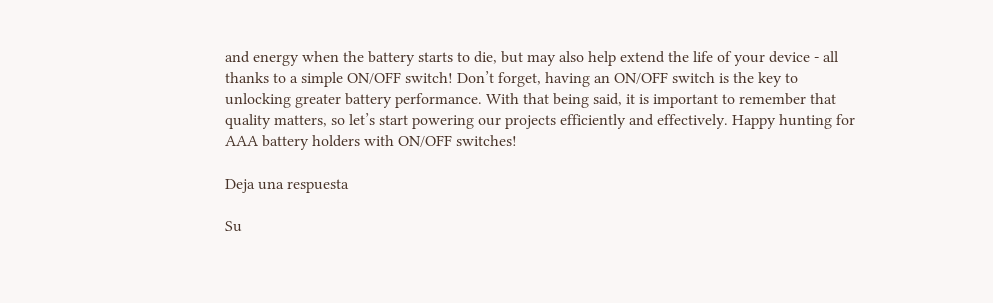and energy when the battery starts to die, but may also help extend the life of your device - all thanks to a simple ON/OFF switch! Don’t forget, having an ON/OFF switch is the key to unlocking greater battery performance. With that being said, it is important to remember that quality matters, so let’s start powering our projects efficiently and effectively. Happy hunting for AAA battery holders with ON/OFF switches!

Deja una respuesta

Su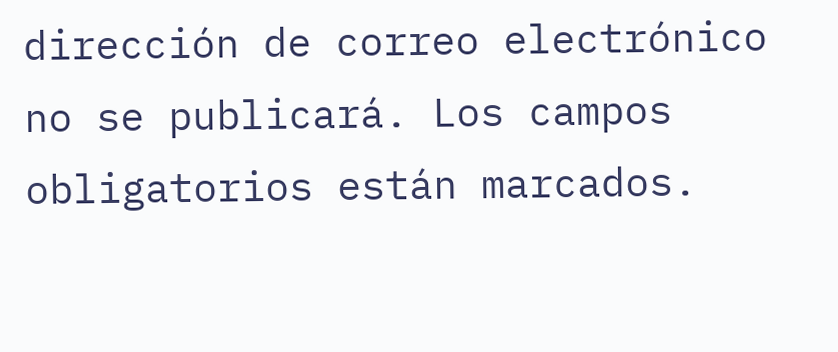dirección de correo electrónico no se publicará. Los campos obligatorios están marcados.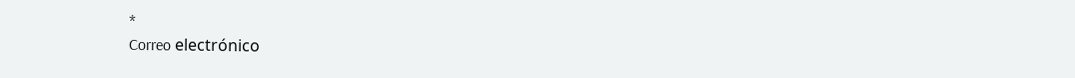*
Correo electrónico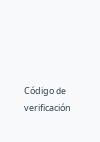Código de verificación